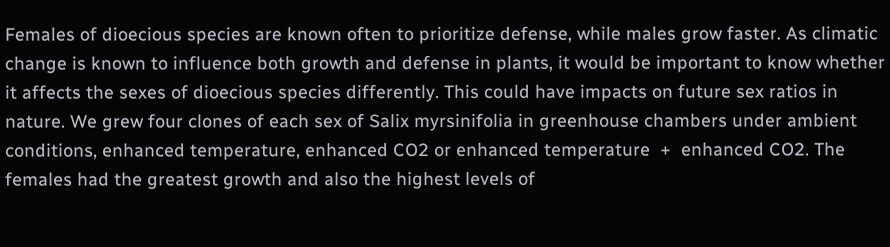Females of dioecious species are known often to prioritize defense, while males grow faster. As climatic change is known to influence both growth and defense in plants, it would be important to know whether it affects the sexes of dioecious species differently. This could have impacts on future sex ratios in nature. We grew four clones of each sex of Salix myrsinifolia in greenhouse chambers under ambient conditions, enhanced temperature, enhanced CO2 or enhanced temperature  +  enhanced CO2. The females had the greatest growth and also the highest levels of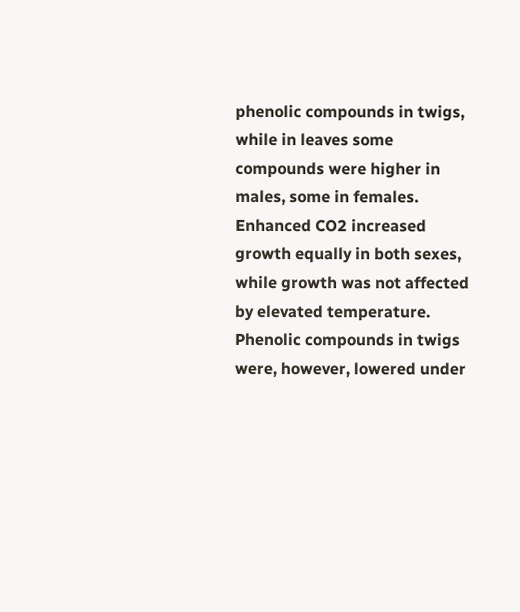phenolic compounds in twigs, while in leaves some compounds were higher in males, some in females. Enhanced CO2 increased growth equally in both sexes, while growth was not affected by elevated temperature. Phenolic compounds in twigs were, however, lowered under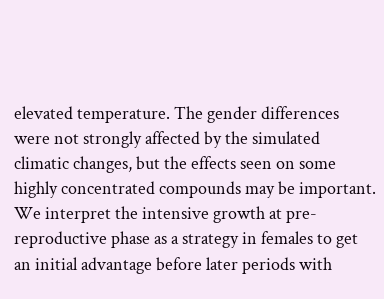elevated temperature. The gender differences were not strongly affected by the simulated climatic changes, but the effects seen on some highly concentrated compounds may be important. We interpret the intensive growth at pre-reproductive phase as a strategy in females to get an initial advantage before later periods with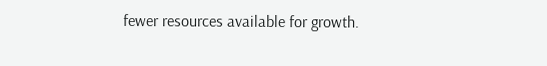fewer resources available for growth.